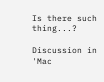Is there such thing...?

Discussion in 'Mac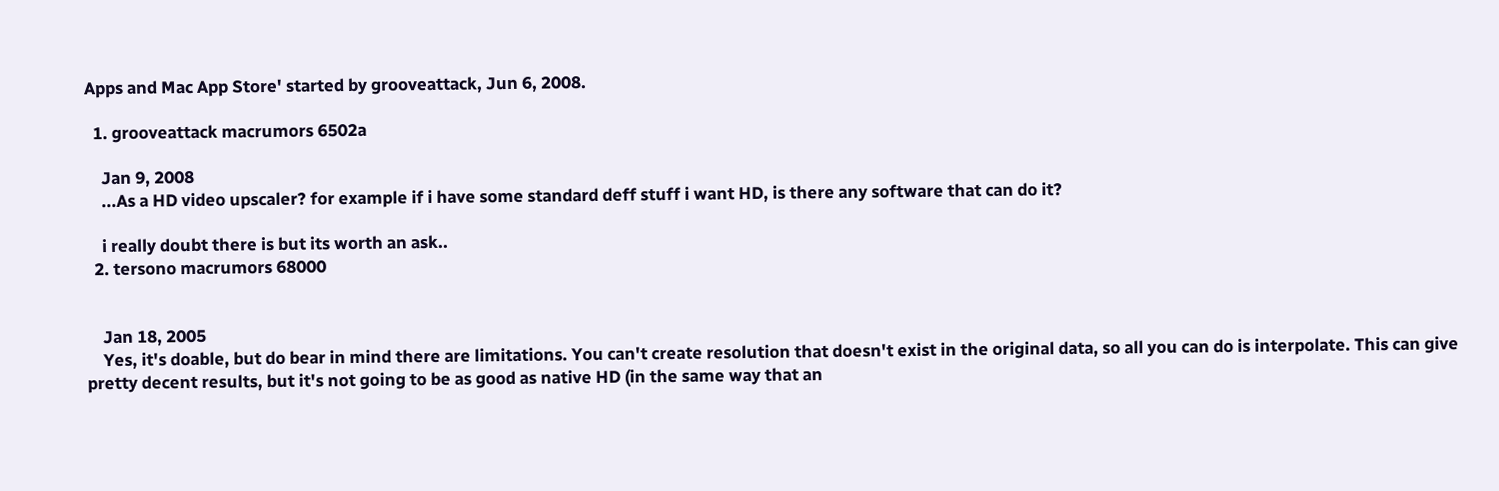Apps and Mac App Store' started by grooveattack, Jun 6, 2008.

  1. grooveattack macrumors 6502a

    Jan 9, 2008
    ...As a HD video upscaler? for example if i have some standard deff stuff i want HD, is there any software that can do it?

    i really doubt there is but its worth an ask..
  2. tersono macrumors 68000


    Jan 18, 2005
    Yes, it's doable, but do bear in mind there are limitations. You can't create resolution that doesn't exist in the original data, so all you can do is interpolate. This can give pretty decent results, but it's not going to be as good as native HD (in the same way that an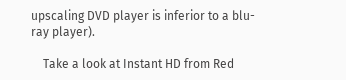upscaling DVD player is inferior to a blu-ray player).

    Take a look at Instant HD from Red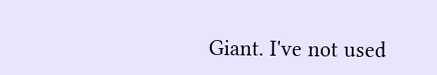Giant. I've not used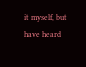it myself, but have heard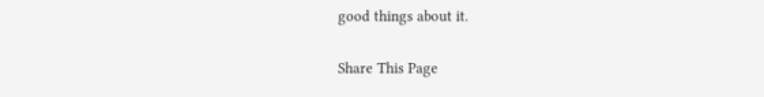good things about it.

Share This Page